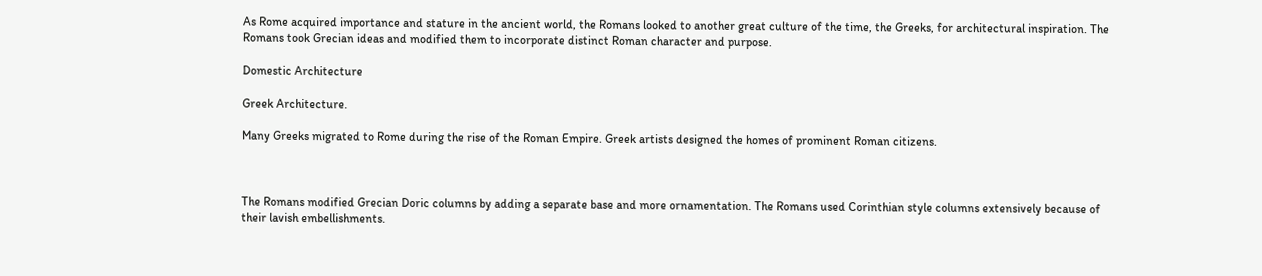As Rome acquired importance and stature in the ancient world, the Romans looked to another great culture of the time, the Greeks, for architectural inspiration. The Romans took Grecian ideas and modified them to incorporate distinct Roman character and purpose.

Domestic Architecture

Greek Architecture.

Many Greeks migrated to Rome during the rise of the Roman Empire. Greek artists designed the homes of prominent Roman citizens.



The Romans modified Grecian Doric columns by adding a separate base and more ornamentation. The Romans used Corinthian style columns extensively because of their lavish embellishments.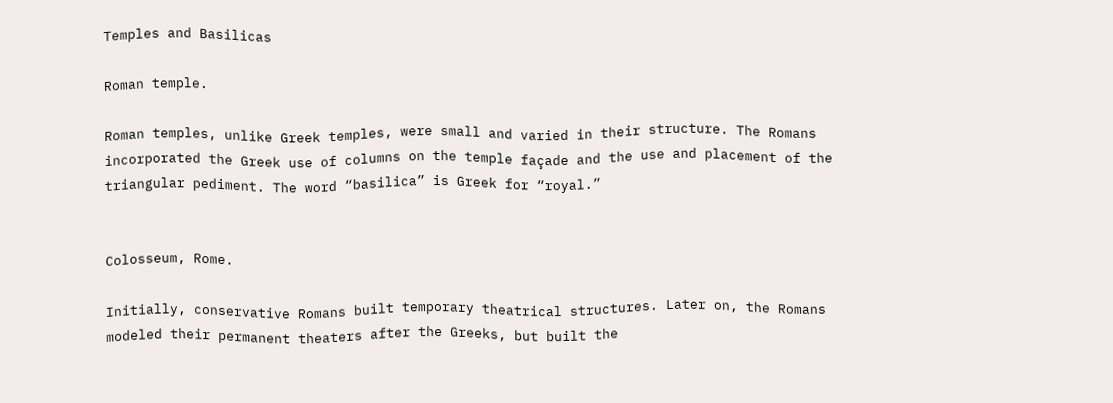Temples and Basilicas

Roman temple.

Roman temples, unlike Greek temples, were small and varied in their structure. The Romans incorporated the Greek use of columns on the temple façade and the use and placement of the triangular pediment. The word “basilica” is Greek for “royal.”


Colosseum, Rome.

Initially, conservative Romans built temporary theatrical structures. Later on, the Romans modeled their permanent theaters after the Greeks, but built the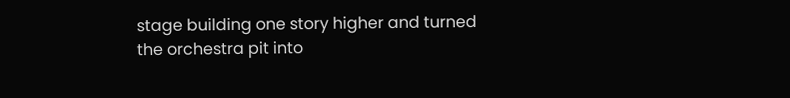stage building one story higher and turned the orchestra pit into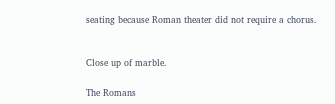seating because Roman theater did not require a chorus.


Close up of marble.

The Romans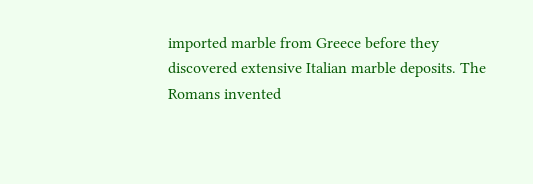imported marble from Greece before they discovered extensive Italian marble deposits. The Romans invented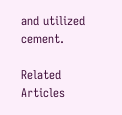and utilized cement.

Related Articles